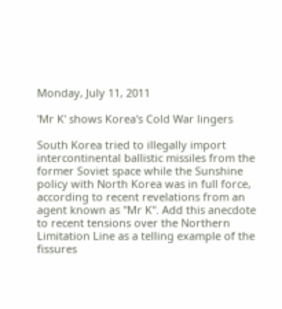Monday, July 11, 2011

'Mr K' shows Korea's Cold War lingers

South Korea tried to illegally import intercontinental ballistic missiles from the former Soviet space while the Sunshine policy with North Korea was in full force, according to recent revelations from an agent known as "Mr K". Add this anecdote to recent tensions over the Northern Limitation Line as a telling example of the fissures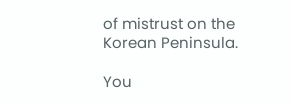of mistrust on the Korean Peninsula.

You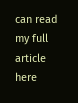can read my full article here